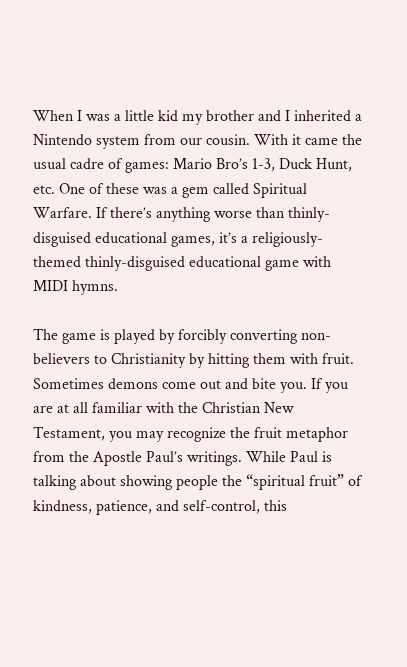When I was a little kid my brother and I inherited a Nintendo system from our cousin. With it came the usual cadre of games: Mario Bro’s 1-3, Duck Hunt, etc. One of these was a gem called Spiritual Warfare. If there’s anything worse than thinly-disguised educational games, it’s a religiously-themed thinly-disguised educational game with MIDI hymns.

The game is played by forcibly converting non-believers to Christianity by hitting them with fruit. Sometimes demons come out and bite you. If you are at all familiar with the Christian New Testament, you may recognize the fruit metaphor from the Apostle Paul’s writings. While Paul is talking about showing people the “spiritual fruit” of kindness, patience, and self-control, this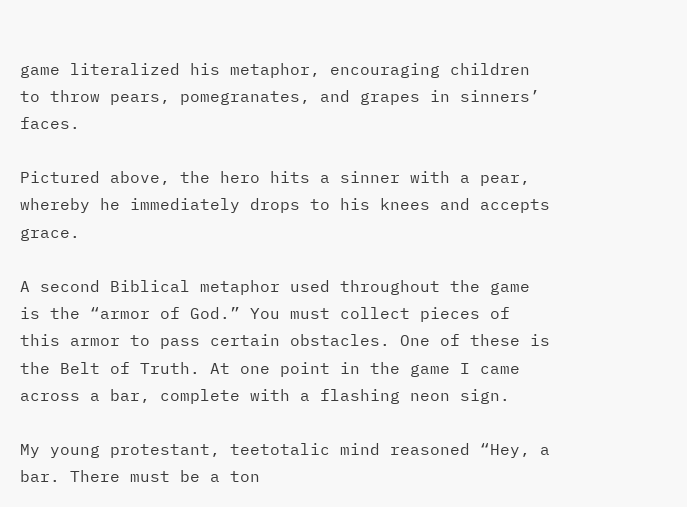game literalized his metaphor, encouraging children to throw pears, pomegranates, and grapes in sinners’ faces.

Pictured above, the hero hits a sinner with a pear, whereby he immediately drops to his knees and accepts grace.

A second Biblical metaphor used throughout the game is the “armor of God.” You must collect pieces of this armor to pass certain obstacles. One of these is the Belt of Truth. At one point in the game I came across a bar, complete with a flashing neon sign.

My young protestant, teetotalic mind reasoned “Hey, a bar. There must be a ton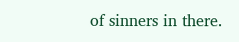of sinners in there.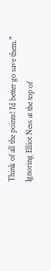Think of all the points! I’d better go save them.” Ignoring Elliot Ness at the top of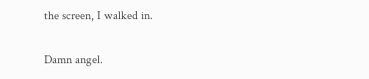the screen, I walked in.

Damn angel.